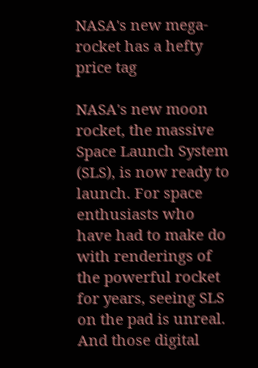NASA's new mega-rocket has a hefty price tag

NASA's new moon rocket, the massive Space Launch System (SLS), is now ready to launch. For space enthusiasts who have had to make do with renderings of the powerful rocket for years, seeing SLS on the pad is unreal. And those digital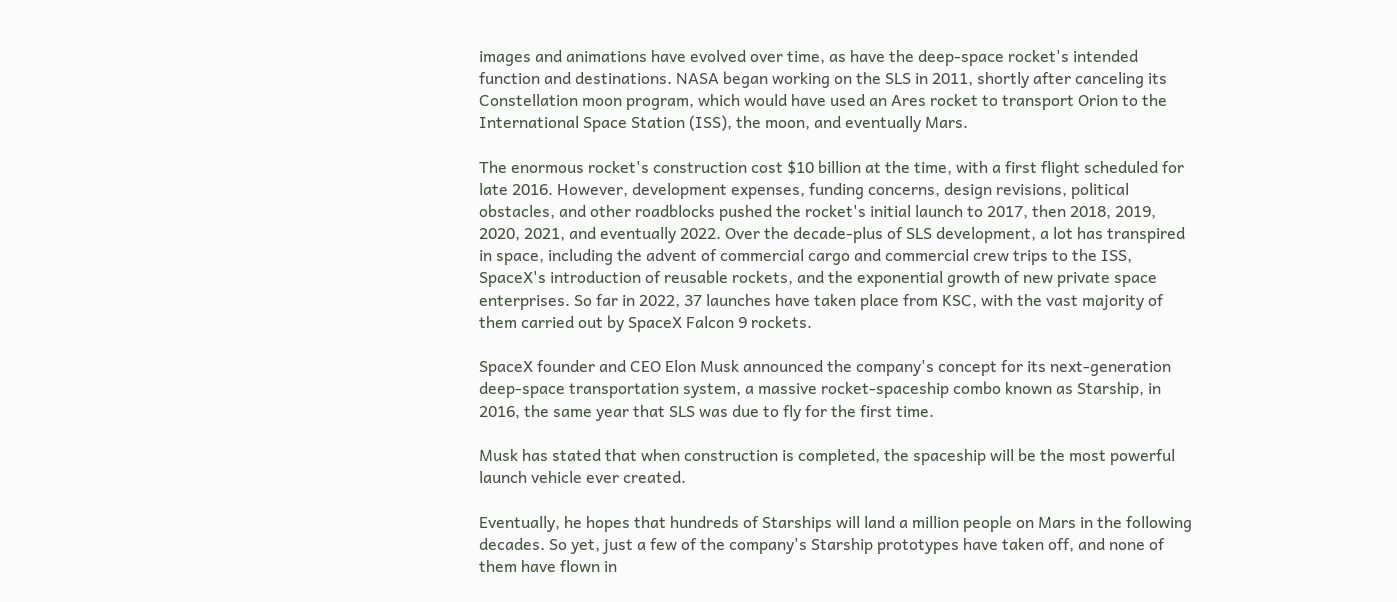images and animations have evolved over time, as have the deep-space rocket's intended function and destinations. NASA began working on the SLS in 2011, shortly after canceling its Constellation moon program, which would have used an Ares rocket to transport Orion to the International Space Station (ISS), the moon, and eventually Mars.

The enormous rocket's construction cost $10 billion at the time, with a first flight scheduled for late 2016. However, development expenses, funding concerns, design revisions, political obstacles, and other roadblocks pushed the rocket's initial launch to 2017, then 2018, 2019, 2020, 2021, and eventually 2022. Over the decade-plus of SLS development, a lot has transpired in space, including the advent of commercial cargo and commercial crew trips to the ISS, SpaceX's introduction of reusable rockets, and the exponential growth of new private space enterprises. So far in 2022, 37 launches have taken place from KSC, with the vast majority of them carried out by SpaceX Falcon 9 rockets.

SpaceX founder and CEO Elon Musk announced the company's concept for its next-generation deep-space transportation system, a massive rocket-spaceship combo known as Starship, in 2016, the same year that SLS was due to fly for the first time.

Musk has stated that when construction is completed, the spaceship will be the most powerful launch vehicle ever created.

Eventually, he hopes that hundreds of Starships will land a million people on Mars in the following decades. So yet, just a few of the company's Starship prototypes have taken off, and none of them have flown in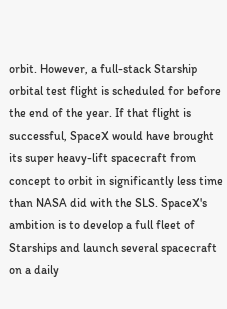orbit. However, a full-stack Starship orbital test flight is scheduled for before the end of the year. If that flight is successful, SpaceX would have brought its super heavy-lift spacecraft from concept to orbit in significantly less time than NASA did with the SLS. SpaceX's ambition is to develop a full fleet of Starships and launch several spacecraft on a daily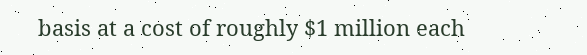basis at a cost of roughly $1 million each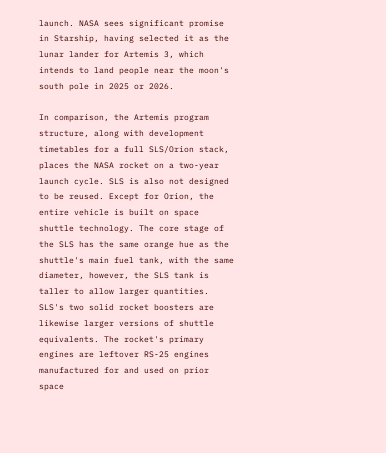launch. NASA sees significant promise in Starship, having selected it as the lunar lander for Artemis 3, which intends to land people near the moon's south pole in 2025 or 2026.

In comparison, the Artemis program structure, along with development timetables for a full SLS/Orion stack, places the NASA rocket on a two-year launch cycle. SLS is also not designed to be reused. Except for Orion, the entire vehicle is built on space shuttle technology. The core stage of the SLS has the same orange hue as the shuttle's main fuel tank, with the same diameter, however, the SLS tank is taller to allow larger quantities. SLS's two solid rocket boosters are likewise larger versions of shuttle equivalents. The rocket's primary engines are leftover RS-25 engines manufactured for and used on prior space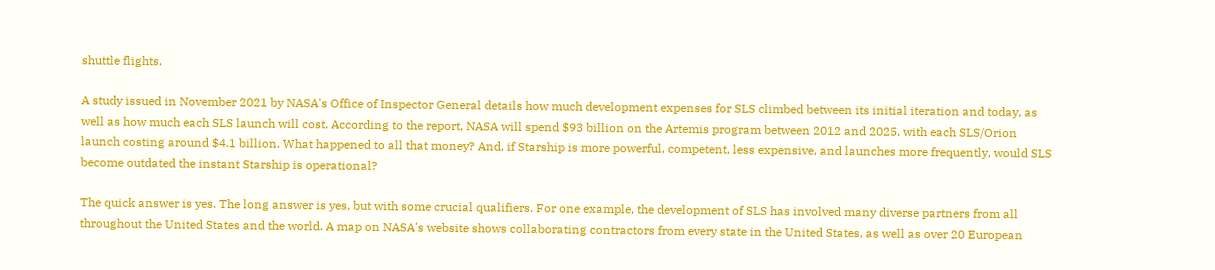shuttle flights.

A study issued in November 2021 by NASA's Office of Inspector General details how much development expenses for SLS climbed between its initial iteration and today, as well as how much each SLS launch will cost. According to the report, NASA will spend $93 billion on the Artemis program between 2012 and 2025, with each SLS/Orion launch costing around $4.1 billion. What happened to all that money? And, if Starship is more powerful, competent, less expensive, and launches more frequently, would SLS become outdated the instant Starship is operational?

The quick answer is yes. The long answer is yes, but with some crucial qualifiers. For one example, the development of SLS has involved many diverse partners from all throughout the United States and the world. A map on NASA's website shows collaborating contractors from every state in the United States, as well as over 20 European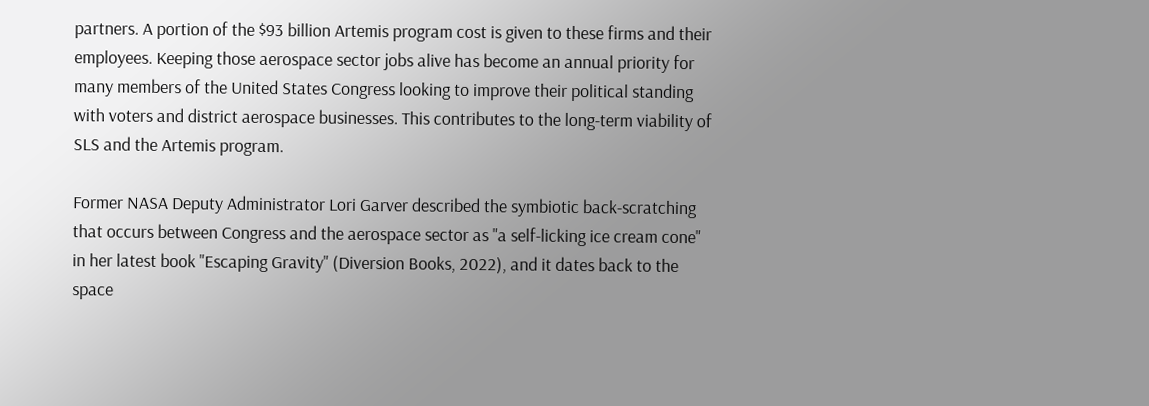partners. A portion of the $93 billion Artemis program cost is given to these firms and their employees. Keeping those aerospace sector jobs alive has become an annual priority for many members of the United States Congress looking to improve their political standing with voters and district aerospace businesses. This contributes to the long-term viability of SLS and the Artemis program.

Former NASA Deputy Administrator Lori Garver described the symbiotic back-scratching that occurs between Congress and the aerospace sector as "a self-licking ice cream cone" in her latest book "Escaping Gravity" (Diversion Books, 2022), and it dates back to the space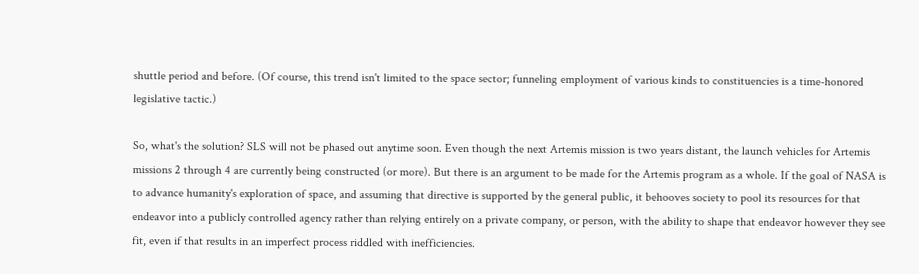shuttle period and before. (Of course, this trend isn't limited to the space sector; funneling employment of various kinds to constituencies is a time-honored legislative tactic.)

So, what's the solution? SLS will not be phased out anytime soon. Even though the next Artemis mission is two years distant, the launch vehicles for Artemis missions 2 through 4 are currently being constructed (or more). But there is an argument to be made for the Artemis program as a whole. If the goal of NASA is to advance humanity's exploration of space, and assuming that directive is supported by the general public, it behooves society to pool its resources for that endeavor into a publicly controlled agency rather than relying entirely on a private company, or person, with the ability to shape that endeavor however they see fit, even if that results in an imperfect process riddled with inefficiencies.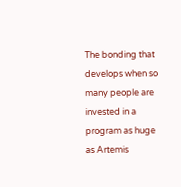The bonding that develops when so many people are invested in a program as huge as Artemis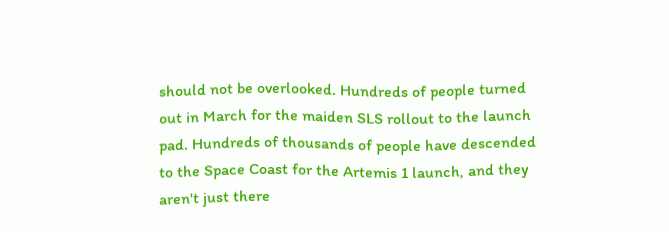should not be overlooked. Hundreds of people turned out in March for the maiden SLS rollout to the launch pad. Hundreds of thousands of people have descended to the Space Coast for the Artemis 1 launch, and they aren't just there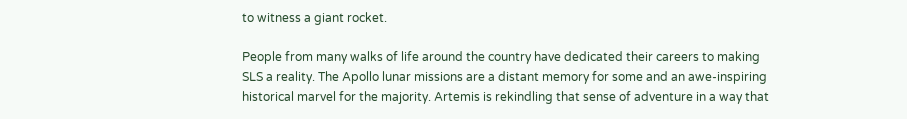to witness a giant rocket.

People from many walks of life around the country have dedicated their careers to making SLS a reality. The Apollo lunar missions are a distant memory for some and an awe-inspiring historical marvel for the majority. Artemis is rekindling that sense of adventure in a way that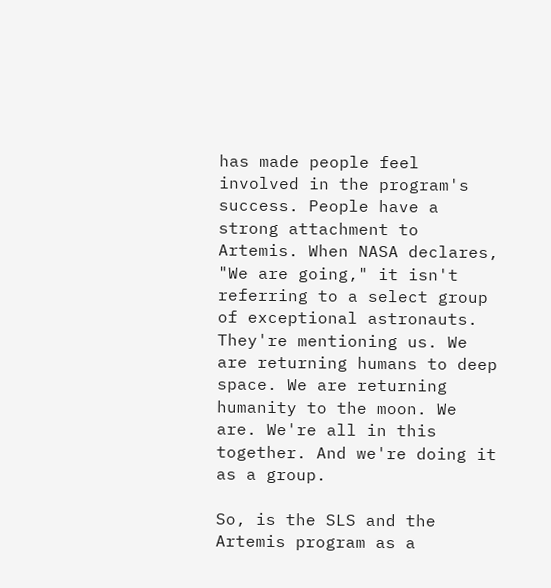has made people feel involved in the program's success. People have a strong attachment to Artemis. When NASA declares, "We are going," it isn't referring to a select group of exceptional astronauts. They're mentioning us. We are returning humans to deep space. We are returning humanity to the moon. We are. We're all in this together. And we're doing it as a group.

So, is the SLS and the Artemis program as a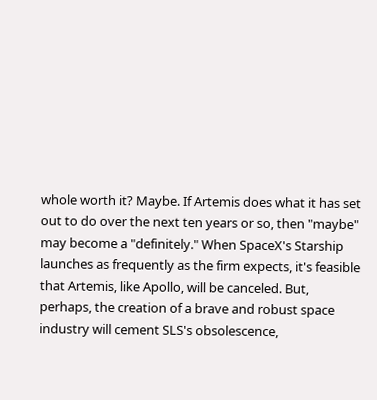whole worth it? Maybe. If Artemis does what it has set out to do over the next ten years or so, then "maybe" may become a "definitely." When SpaceX's Starship launches as frequently as the firm expects, it's feasible that Artemis, like Apollo, will be canceled. But, perhaps, the creation of a brave and robust space industry will cement SLS's obsolescence,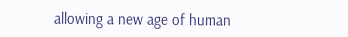allowing a new age of human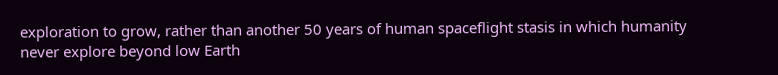exploration to grow, rather than another 50 years of human spaceflight stasis in which humanity never explore beyond low Earth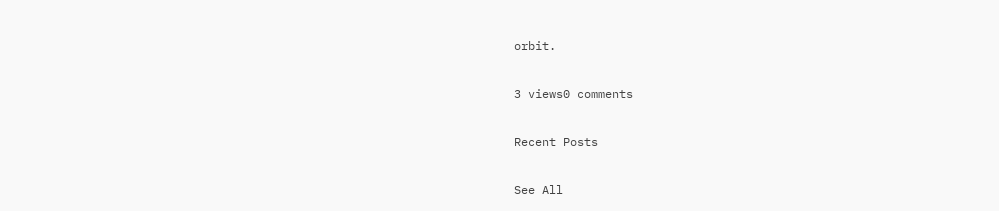orbit.

3 views0 comments

Recent Posts

See All